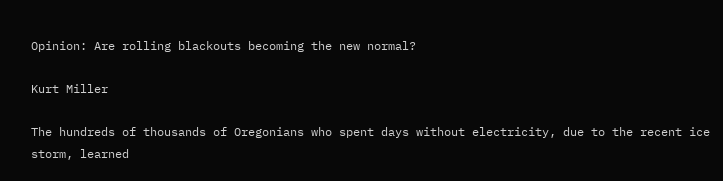Opinion: Are rolling blackouts becoming the new normal?

Kurt Miller

The hundreds of thousands of Oregonians who spent days without electricity, due to the recent ice storm, learned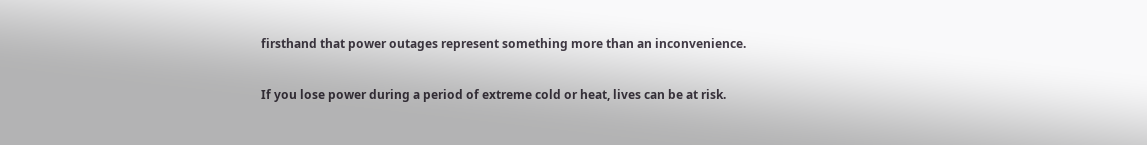firsthand that power outages represent something more than an inconvenience.

If you lose power during a period of extreme cold or heat, lives can be at risk.